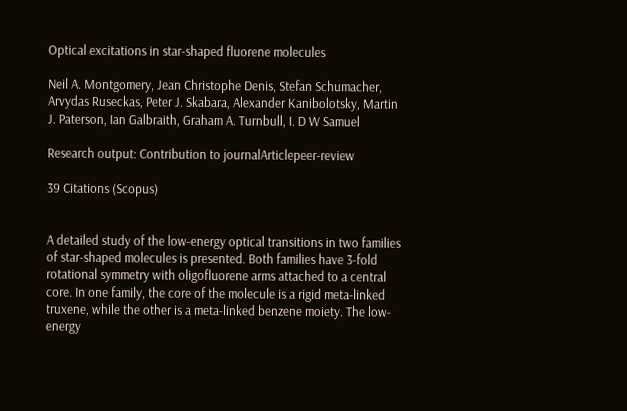Optical excitations in star-shaped fluorene molecules

Neil A. Montgomery, Jean Christophe Denis, Stefan Schumacher, Arvydas Ruseckas, Peter J. Skabara, Alexander Kanibolotsky, Martin J. Paterson, Ian Galbraith, Graham A. Turnbull, I. D W Samuel

Research output: Contribution to journalArticlepeer-review

39 Citations (Scopus)


A detailed study of the low-energy optical transitions in two families of star-shaped molecules is presented. Both families have 3-fold rotational symmetry with oligofluorene arms attached to a central core. In one family, the core of the molecule is a rigid meta-linked truxene, while the other is a meta-linked benzene moiety. The low-energy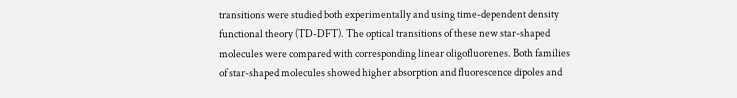transitions were studied both experimentally and using time-dependent density functional theory (TD-DFT). The optical transitions of these new star-shaped molecules were compared with corresponding linear oligofluorenes. Both families of star-shaped molecules showed higher absorption and fluorescence dipoles and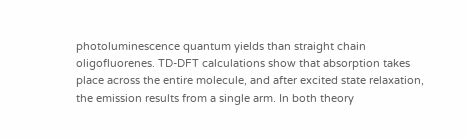photoluminescence quantum yields than straight chain oligofluorenes. TD-DFT calculations show that absorption takes place across the entire molecule, and after excited state relaxation, the emission results from a single arm. In both theory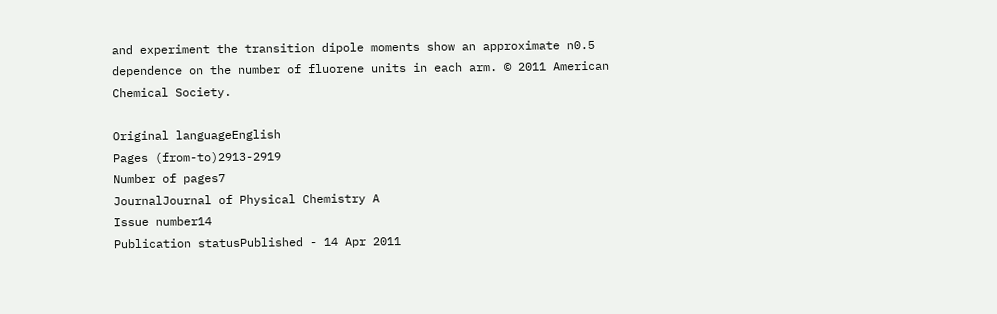and experiment the transition dipole moments show an approximate n0.5 dependence on the number of fluorene units in each arm. © 2011 American Chemical Society.

Original languageEnglish
Pages (from-to)2913-2919
Number of pages7
JournalJournal of Physical Chemistry A
Issue number14
Publication statusPublished - 14 Apr 2011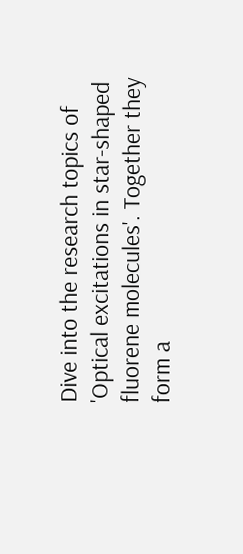Dive into the research topics of 'Optical excitations in star-shaped fluorene molecules'. Together they form a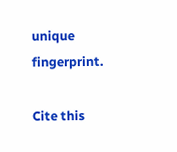unique fingerprint.

Cite this